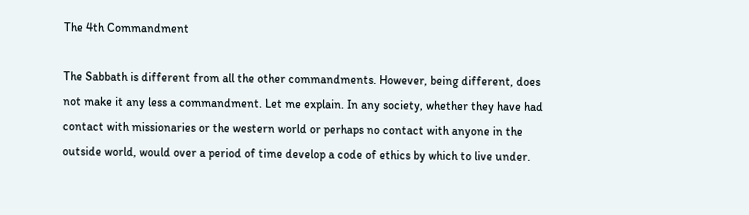The 4th Commandment

The Sabbath is different from all the other commandments. However, being different, does not make it any less a commandment. Let me explain. In any society, whether they have had contact with missionaries or the western world or perhaps no contact with anyone in the outside world, would over a period of time develop a code of ethics by which to live under.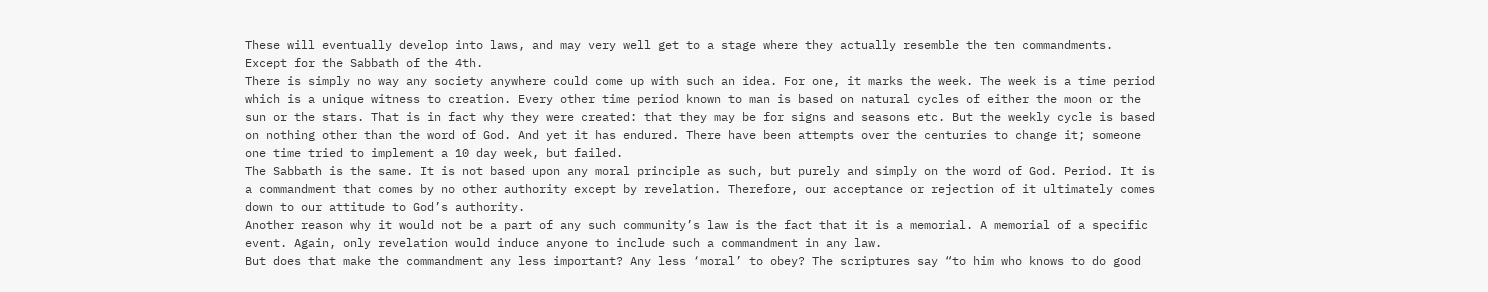These will eventually develop into laws, and may very well get to a stage where they actually resemble the ten commandments. Except for the Sabbath of the 4th.
There is simply no way any society anywhere could come up with such an idea. For one, it marks the week. The week is a time period which is a unique witness to creation. Every other time period known to man is based on natural cycles of either the moon or the sun or the stars. That is in fact why they were created: that they may be for signs and seasons etc. But the weekly cycle is based on nothing other than the word of God. And yet it has endured. There have been attempts over the centuries to change it; someone one time tried to implement a 10 day week, but failed.
The Sabbath is the same. It is not based upon any moral principle as such, but purely and simply on the word of God. Period. It is a commandment that comes by no other authority except by revelation. Therefore, our acceptance or rejection of it ultimately comes down to our attitude to God’s authority.
Another reason why it would not be a part of any such community’s law is the fact that it is a memorial. A memorial of a specific event. Again, only revelation would induce anyone to include such a commandment in any law.
But does that make the commandment any less important? Any less ‘moral’ to obey? The scriptures say “to him who knows to do good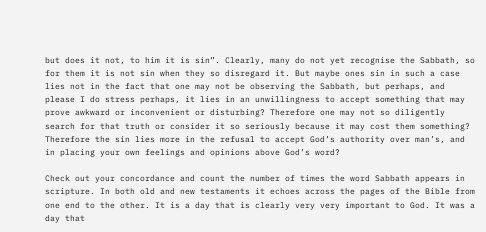but does it not, to him it is sin”. Clearly, many do not yet recognise the Sabbath, so for them it is not sin when they so disregard it. But maybe ones sin in such a case lies not in the fact that one may not be observing the Sabbath, but perhaps, and please I do stress perhaps, it lies in an unwillingness to accept something that may prove awkward or inconvenient or disturbing? Therefore one may not so diligently search for that truth or consider it so seriously because it may cost them something? Therefore the sin lies more in the refusal to accept God’s authority over man’s, and in placing your own feelings and opinions above God’s word?

Check out your concordance and count the number of times the word Sabbath appears in scripture. In both old and new testaments it echoes across the pages of the Bible from one end to the other. It is a day that is clearly very very important to God. It was a day that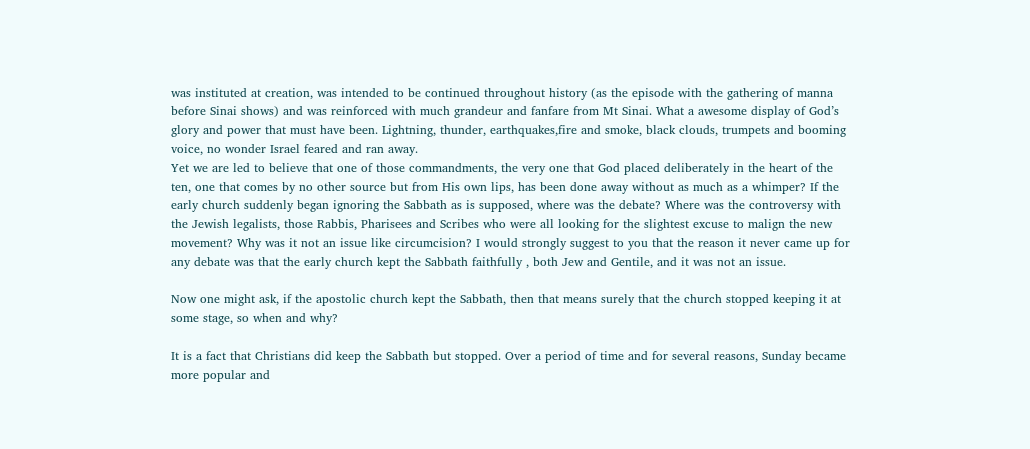was instituted at creation, was intended to be continued throughout history (as the episode with the gathering of manna before Sinai shows) and was reinforced with much grandeur and fanfare from Mt Sinai. What a awesome display of God’s glory and power that must have been. Lightning, thunder, earthquakes,fire and smoke, black clouds, trumpets and booming voice, no wonder Israel feared and ran away.
Yet we are led to believe that one of those commandments, the very one that God placed deliberately in the heart of the ten, one that comes by no other source but from His own lips, has been done away without as much as a whimper? If the early church suddenly began ignoring the Sabbath as is supposed, where was the debate? Where was the controversy with the Jewish legalists, those Rabbis, Pharisees and Scribes who were all looking for the slightest excuse to malign the new movement? Why was it not an issue like circumcision? I would strongly suggest to you that the reason it never came up for any debate was that the early church kept the Sabbath faithfully , both Jew and Gentile, and it was not an issue.

Now one might ask, if the apostolic church kept the Sabbath, then that means surely that the church stopped keeping it at some stage, so when and why?

It is a fact that Christians did keep the Sabbath but stopped. Over a period of time and for several reasons, Sunday became more popular and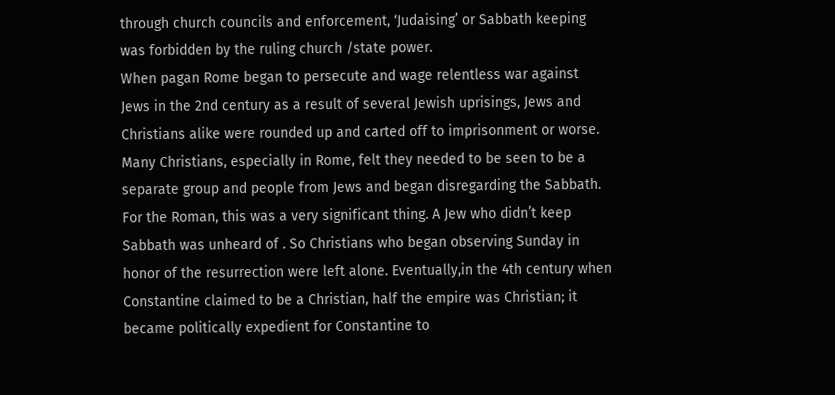through church councils and enforcement, ‘Judaising’ or Sabbath keeping was forbidden by the ruling church /state power.
When pagan Rome began to persecute and wage relentless war against Jews in the 2nd century as a result of several Jewish uprisings, Jews and Christians alike were rounded up and carted off to imprisonment or worse. Many Christians, especially in Rome, felt they needed to be seen to be a separate group and people from Jews and began disregarding the Sabbath. For the Roman, this was a very significant thing. A Jew who didn’t keep Sabbath was unheard of . So Christians who began observing Sunday in honor of the resurrection were left alone. Eventually,in the 4th century when Constantine claimed to be a Christian, half the empire was Christian; it became politically expedient for Constantine to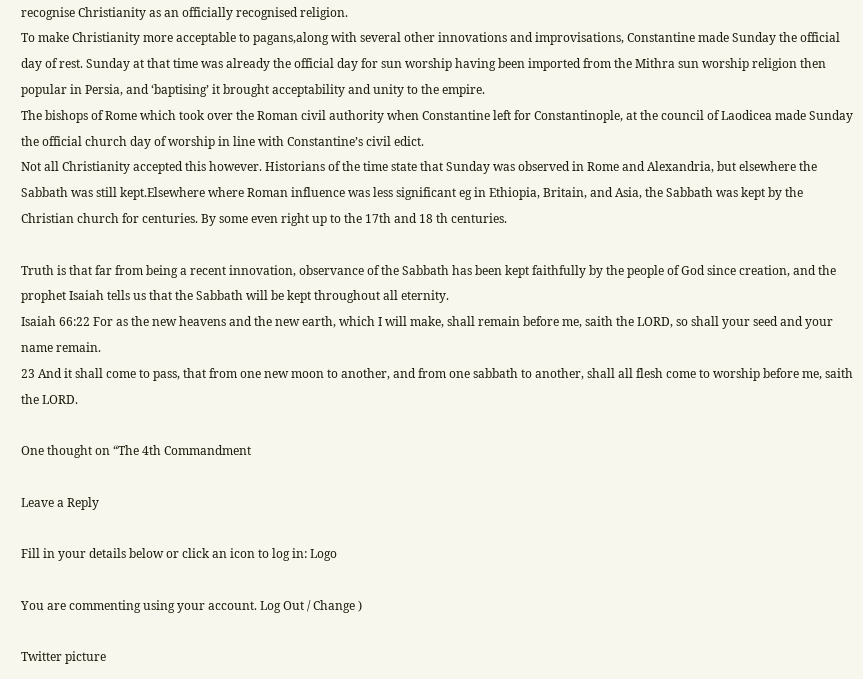recognise Christianity as an officially recognised religion.
To make Christianity more acceptable to pagans,along with several other innovations and improvisations, Constantine made Sunday the official day of rest. Sunday at that time was already the official day for sun worship having been imported from the Mithra sun worship religion then popular in Persia, and ‘baptising’ it brought acceptability and unity to the empire.
The bishops of Rome which took over the Roman civil authority when Constantine left for Constantinople, at the council of Laodicea made Sunday the official church day of worship in line with Constantine’s civil edict.
Not all Christianity accepted this however. Historians of the time state that Sunday was observed in Rome and Alexandria, but elsewhere the Sabbath was still kept.Elsewhere where Roman influence was less significant eg in Ethiopia, Britain, and Asia, the Sabbath was kept by the Christian church for centuries. By some even right up to the 17th and 18 th centuries.

Truth is that far from being a recent innovation, observance of the Sabbath has been kept faithfully by the people of God since creation, and the prophet Isaiah tells us that the Sabbath will be kept throughout all eternity.
Isaiah 66:22 For as the new heavens and the new earth, which I will make, shall remain before me, saith the LORD, so shall your seed and your name remain.
23 And it shall come to pass, that from one new moon to another, and from one sabbath to another, shall all flesh come to worship before me, saith the LORD.

One thought on “The 4th Commandment

Leave a Reply

Fill in your details below or click an icon to log in: Logo

You are commenting using your account. Log Out / Change )

Twitter picture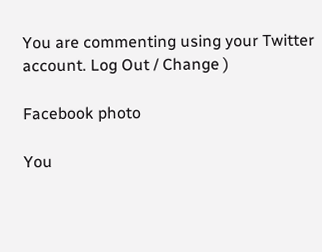You are commenting using your Twitter account. Log Out / Change )

Facebook photo

You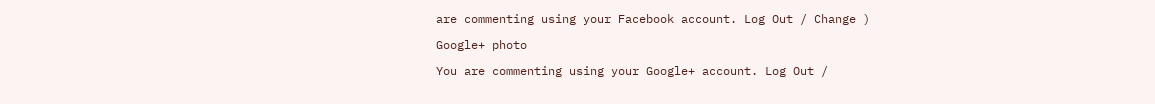are commenting using your Facebook account. Log Out / Change )

Google+ photo

You are commenting using your Google+ account. Log Out /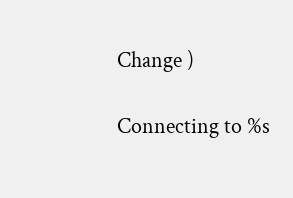Change )

Connecting to %s